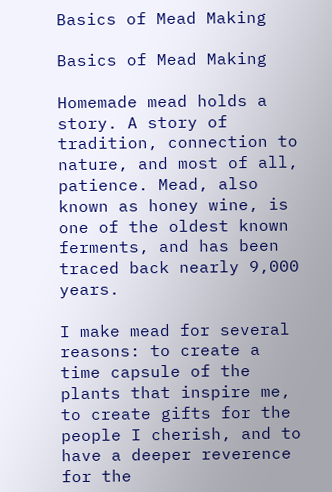Basics of Mead Making

Basics of Mead Making

Homemade mead holds a story. A story of tradition, connection to nature, and most of all, patience. Mead, also known as honey wine, is one of the oldest known ferments, and has been traced back nearly 9,000 years.

I make mead for several reasons: to create a time capsule of the plants that inspire me, to create gifts for the people I cherish, and to have a deeper reverence for the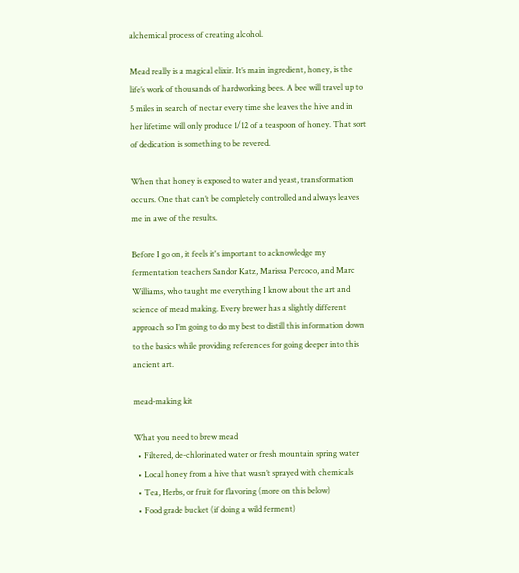alchemical process of creating alcohol.

Mead really is a magical elixir. It’s main ingredient, honey, is the life’s work of thousands of hardworking bees. A bee will travel up to 5 miles in search of nectar every time she leaves the hive and in her lifetime will only produce 1/12 of a teaspoon of honey. That sort of dedication is something to be revered.

When that honey is exposed to water and yeast, transformation occurs. One that can’t be completely controlled and always leaves me in awe of the results.

Before I go on, it feels it's important to acknowledge my fermentation teachers Sandor Katz, Marissa Percoco, and Marc Williams, who taught me everything I know about the art and science of mead making. Every brewer has a slightly different approach so I’m going to do my best to distill this information down to the basics while providing references for going deeper into this ancient art.

mead-making kit

What you need to brew mead
  • Filtered, de-chlorinated water or fresh mountain spring water
  • Local honey from a hive that wasn’t sprayed with chemicals
  • Tea, Herbs, or fruit for flavoring (more on this below)
  • Food grade bucket (if doing a wild ferment)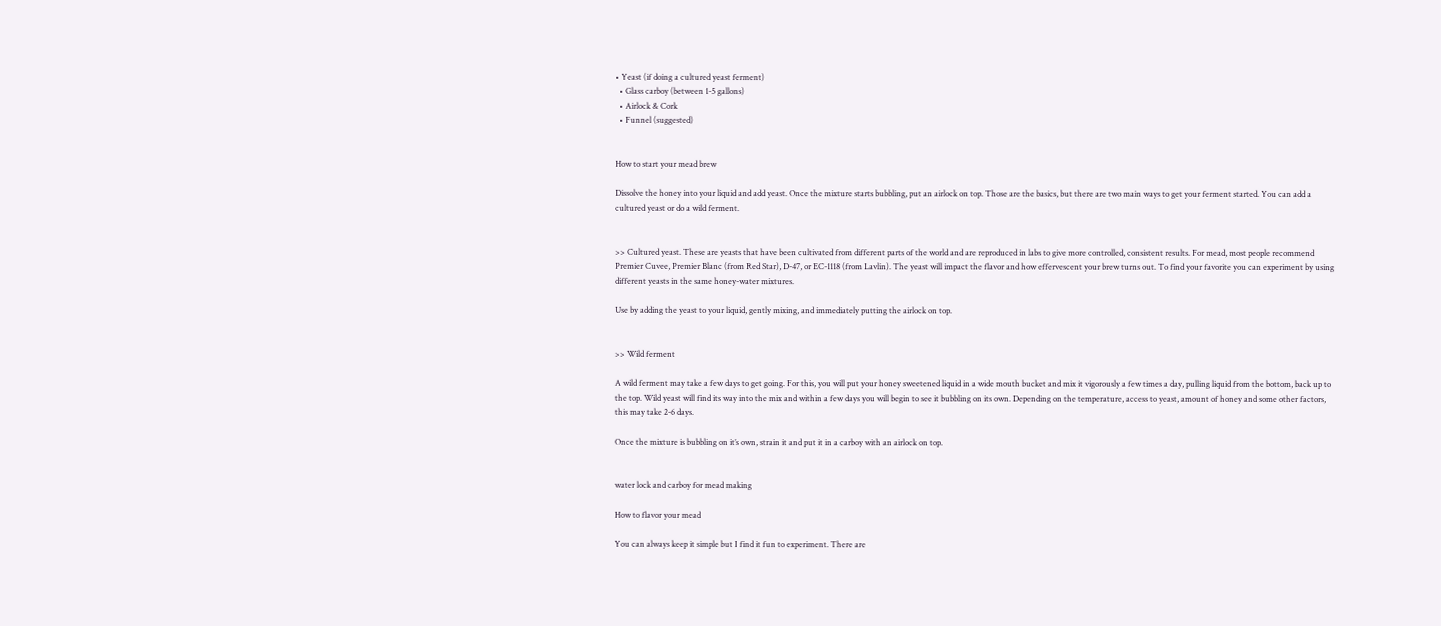• Yeast (if doing a cultured yeast ferment)
  • Glass carboy (between 1-5 gallons)
  • Airlock & Cork
  • Funnel (suggested)


How to start your mead brew

Dissolve the honey into your liquid and add yeast. Once the mixture starts bubbling, put an airlock on top. Those are the basics, but there are two main ways to get your ferment started. You can add a cultured yeast or do a wild ferment.


>> Cultured yeast. These are yeasts that have been cultivated from different parts of the world and are reproduced in labs to give more controlled, consistent results. For mead, most people recommend Premier Cuvee, Premier Blanc (from Red Star), D-47, or EC-1118 (from Lavlin). The yeast will impact the flavor and how effervescent your brew turns out. To find your favorite you can experiment by using different yeasts in the same honey-water mixtures.

Use by adding the yeast to your liquid, gently mixing, and immediately putting the airlock on top.


>> Wild ferment

A wild ferment may take a few days to get going. For this, you will put your honey sweetened liquid in a wide mouth bucket and mix it vigorously a few times a day, pulling liquid from the bottom, back up to the top. Wild yeast will find its way into the mix and within a few days you will begin to see it bubbling on its own. Depending on the temperature, access to yeast, amount of honey and some other factors, this may take 2-6 days.

Once the mixture is bubbling on it’s own, strain it and put it in a carboy with an airlock on top.


water lock and carboy for mead making

How to flavor your mead

You can always keep it simple but I find it fun to experiment. There are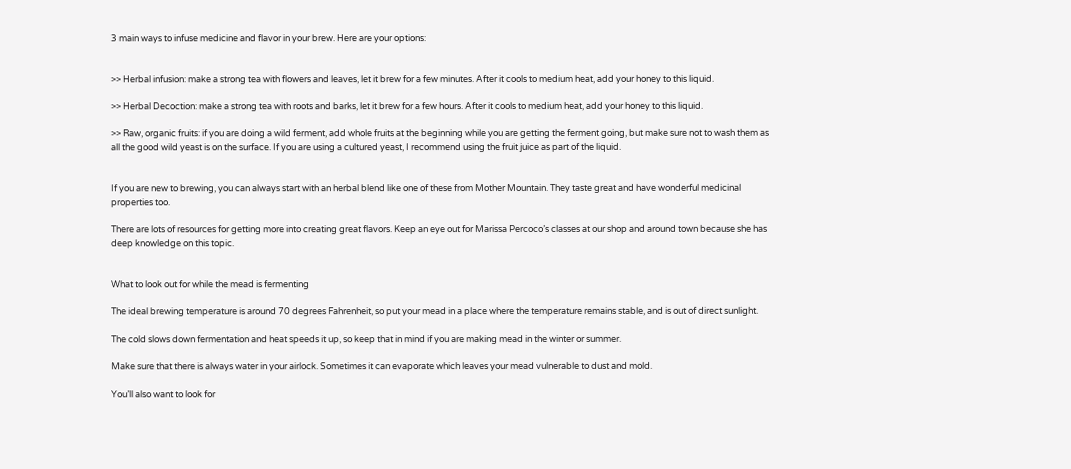3 main ways to infuse medicine and flavor in your brew. Here are your options:


>> Herbal infusion: make a strong tea with flowers and leaves, let it brew for a few minutes. After it cools to medium heat, add your honey to this liquid.

>> Herbal Decoction: make a strong tea with roots and barks, let it brew for a few hours. After it cools to medium heat, add your honey to this liquid.

>> Raw, organic fruits: if you are doing a wild ferment, add whole fruits at the beginning while you are getting the ferment going, but make sure not to wash them as all the good wild yeast is on the surface. If you are using a cultured yeast, I recommend using the fruit juice as part of the liquid.


If you are new to brewing, you can always start with an herbal blend like one of these from Mother Mountain. They taste great and have wonderful medicinal properties too.

There are lots of resources for getting more into creating great flavors. Keep an eye out for Marissa Percoco’s classes at our shop and around town because she has deep knowledge on this topic.


What to look out for while the mead is fermenting

The ideal brewing temperature is around 70 degrees Fahrenheit, so put your mead in a place where the temperature remains stable, and is out of direct sunlight.

The cold slows down fermentation and heat speeds it up, so keep that in mind if you are making mead in the winter or summer.

Make sure that there is always water in your airlock. Sometimes it can evaporate which leaves your mead vulnerable to dust and mold.

You’ll also want to look for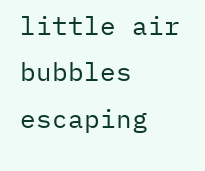little air bubbles escaping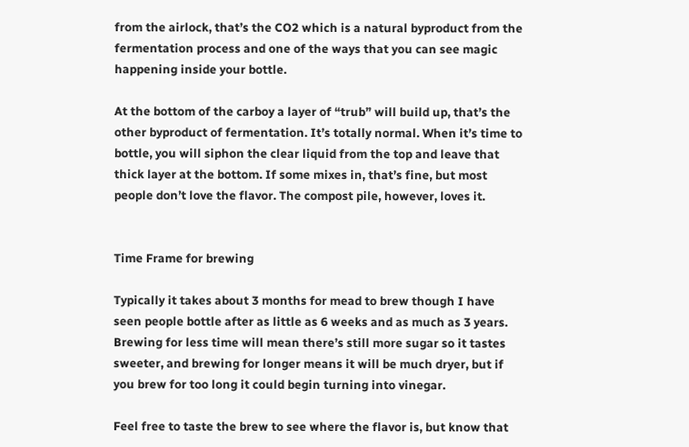from the airlock, that’s the CO2 which is a natural byproduct from the fermentation process and one of the ways that you can see magic happening inside your bottle.

At the bottom of the carboy a layer of “trub” will build up, that’s the other byproduct of fermentation. It’s totally normal. When it’s time to bottle, you will siphon the clear liquid from the top and leave that thick layer at the bottom. If some mixes in, that’s fine, but most people don’t love the flavor. The compost pile, however, loves it.


Time Frame for brewing

Typically it takes about 3 months for mead to brew though I have seen people bottle after as little as 6 weeks and as much as 3 years. Brewing for less time will mean there’s still more sugar so it tastes sweeter, and brewing for longer means it will be much dryer, but if you brew for too long it could begin turning into vinegar.

Feel free to taste the brew to see where the flavor is, but know that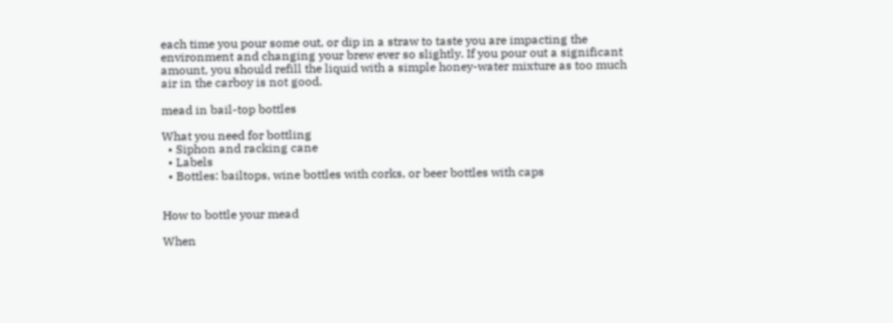each time you pour some out, or dip in a straw to taste you are impacting the environment and changing your brew ever so slightly. If you pour out a significant amount, you should refill the liquid with a simple honey-water mixture as too much air in the carboy is not good.

mead in bail-top bottles

What you need for bottling
  • Siphon and racking cane
  • Labels
  • Bottles: bailtops, wine bottles with corks, or beer bottles with caps


How to bottle your mead

When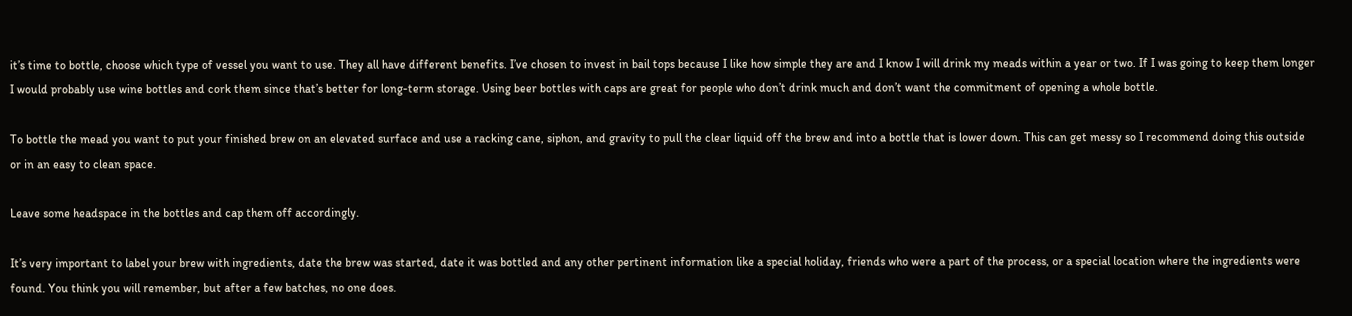it’s time to bottle, choose which type of vessel you want to use. They all have different benefits. I’ve chosen to invest in bail tops because I like how simple they are and I know I will drink my meads within a year or two. If I was going to keep them longer I would probably use wine bottles and cork them since that’s better for long-term storage. Using beer bottles with caps are great for people who don’t drink much and don’t want the commitment of opening a whole bottle.

To bottle the mead you want to put your finished brew on an elevated surface and use a racking cane, siphon, and gravity to pull the clear liquid off the brew and into a bottle that is lower down. This can get messy so I recommend doing this outside or in an easy to clean space.

Leave some headspace in the bottles and cap them off accordingly.

It’s very important to label your brew with ingredients, date the brew was started, date it was bottled and any other pertinent information like a special holiday, friends who were a part of the process, or a special location where the ingredients were found. You think you will remember, but after a few batches, no one does.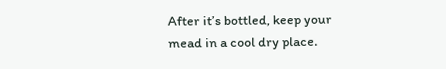After it’s bottled, keep your mead in a cool dry place.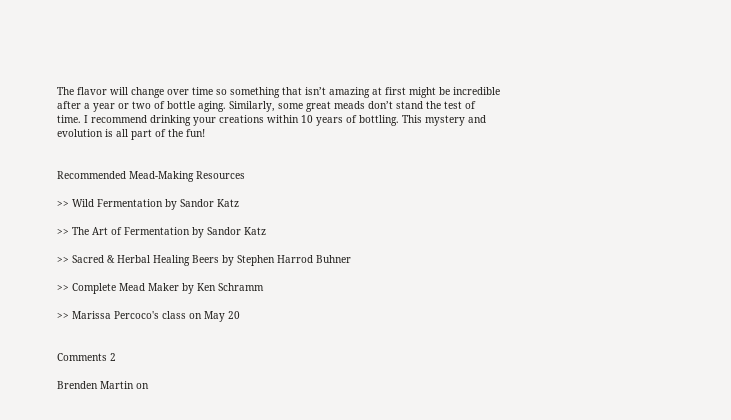The flavor will change over time so something that isn’t amazing at first might be incredible after a year or two of bottle aging. Similarly, some great meads don’t stand the test of time. I recommend drinking your creations within 10 years of bottling. This mystery and evolution is all part of the fun!


Recommended Mead-Making Resources

>> Wild Fermentation by Sandor Katz

>> The Art of Fermentation by Sandor Katz

>> Sacred & Herbal Healing Beers by Stephen Harrod Buhner

>> Complete Mead Maker by Ken Schramm

>> Marissa Percoco's class on May 20


Comments 2

Brenden Martin on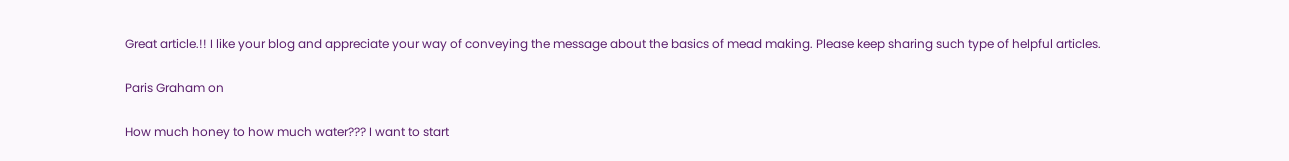Great article.!! I like your blog and appreciate your way of conveying the message about the basics of mead making. Please keep sharing such type of helpful articles.

Paris Graham on

How much honey to how much water??? I want to start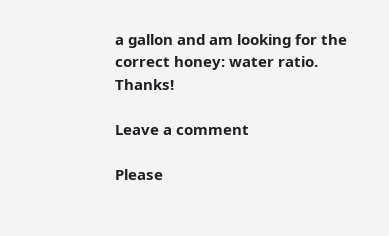a gallon and am looking for the correct honey: water ratio. Thanks!

Leave a comment

Please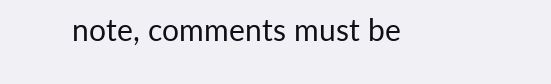note, comments must be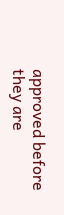approved before they are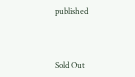published



Sold Out